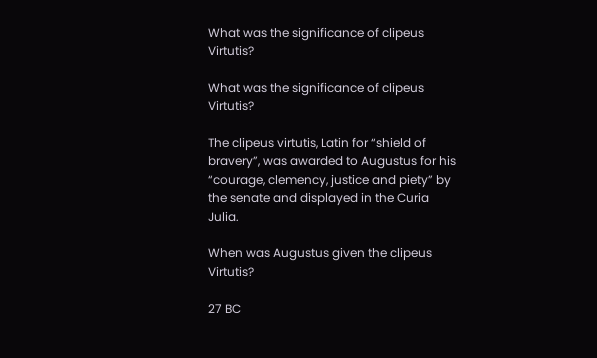What was the significance of clipeus Virtutis?

What was the significance of clipeus Virtutis?

The clipeus virtutis, Latin for “shield of bravery”, was awarded to Augustus for his “courage, clemency, justice and piety” by the senate and displayed in the Curia Julia.

When was Augustus given the clipeus Virtutis?

27 BC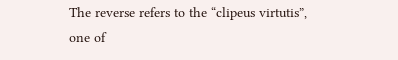The reverse refers to the “clipeus virtutis”, one of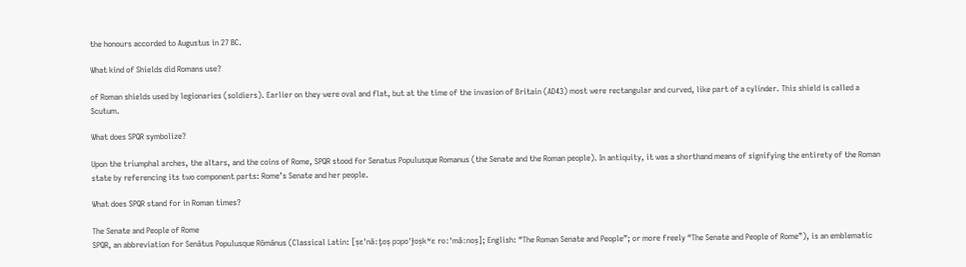the honours accorded to Augustus in 27 BC.

What kind of Shields did Romans use?

of Roman shields used by legionaries (soldiers). Earlier on they were oval and flat, but at the time of the invasion of Britain (AD43) most were rectangular and curved, like part of a cylinder. This shield is called a Scutum.

What does SPQR symbolize?

Upon the triumphal arches, the altars, and the coins of Rome, SPQR stood for Senatus Populusque Romanus (the Senate and the Roman people). In antiquity, it was a shorthand means of signifying the entirety of the Roman state by referencing its two component parts: Rome’s Senate and her people.

What does SPQR stand for in Roman times?

The Senate and People of Rome
SPQR, an abbreviation for Senātus Populusque Rōmānus (Classical Latin: [s̠ɛˈnäːt̪ʊs̠ pɔpʊˈɫ̪ʊs̠kʷɛ roːˈmäːnʊs̠]; English: “The Roman Senate and People”; or more freely “The Senate and People of Rome”), is an emblematic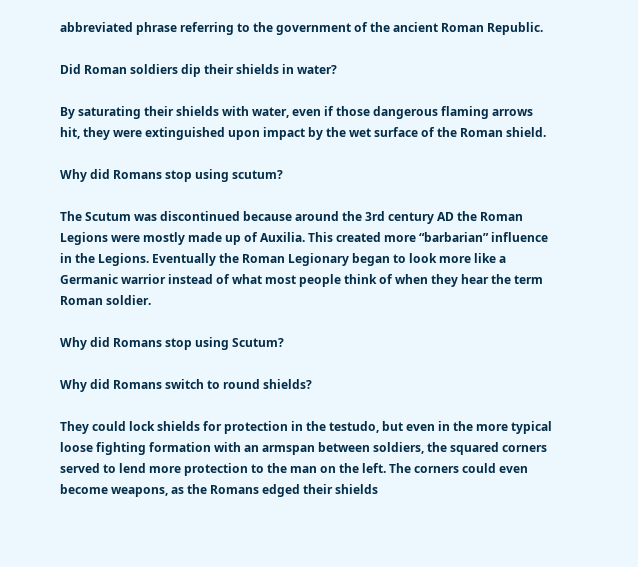abbreviated phrase referring to the government of the ancient Roman Republic.

Did Roman soldiers dip their shields in water?

By saturating their shields with water, even if those dangerous flaming arrows hit, they were extinguished upon impact by the wet surface of the Roman shield.

Why did Romans stop using scutum?

The Scutum was discontinued because around the 3rd century AD the Roman Legions were mostly made up of Auxilia. This created more “barbarian” influence in the Legions. Eventually the Roman Legionary began to look more like a Germanic warrior instead of what most people think of when they hear the term Roman soldier.

Why did Romans stop using Scutum?

Why did Romans switch to round shields?

They could lock shields for protection in the testudo, but even in the more typical loose fighting formation with an armspan between soldiers, the squared corners served to lend more protection to the man on the left. The corners could even become weapons, as the Romans edged their shields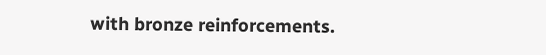with bronze reinforcements.